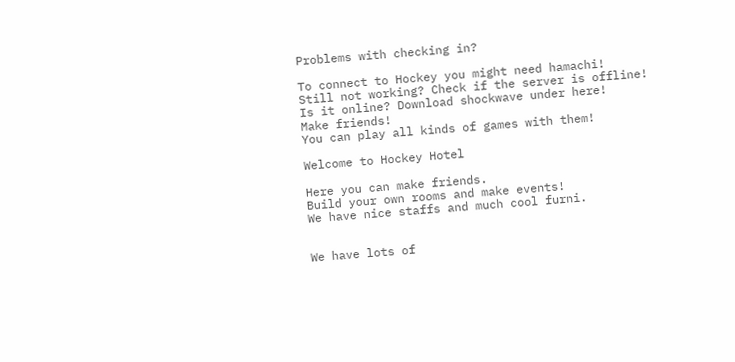Problems with checking in?

To connect to Hockey you might need hamachi!
Still not working? Check if the server is offline!
Is it online? Download shockwave under here!
Make friends!
You can play all kinds of games with them!

Welcome to Hockey Hotel

Here you can make friends.
Build your own rooms and make events!
We have nice staffs and much cool furni.


We have lots of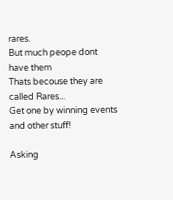rares.
But much peope dont have them
Thats becouse they are called Rares...
Get one by winning events and other stuff!

Asking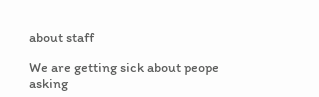about staff

We are getting sick about peope asking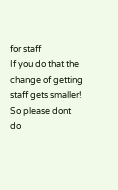for staff
If you do that the change of getting staff gets smaller!
So please dont do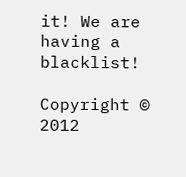it! We are having a blacklist!

Copyright © 2012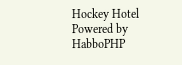Hockey Hotel
Powered by HabboPHP